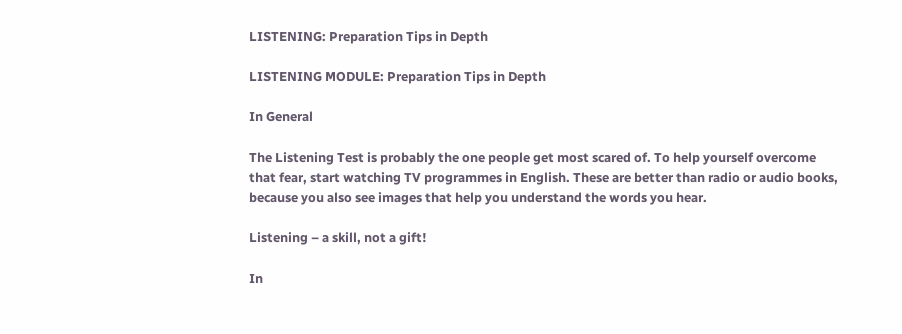LISTENING: Preparation Tips in Depth

LISTENING MODULE: Preparation Tips in Depth

In General

The Listening Test is probably the one people get most scared of. To help yourself overcome that fear, start watching TV programmes in English. These are better than radio or audio books, because you also see images that help you understand the words you hear.

Listening – a skill, not a gift!

In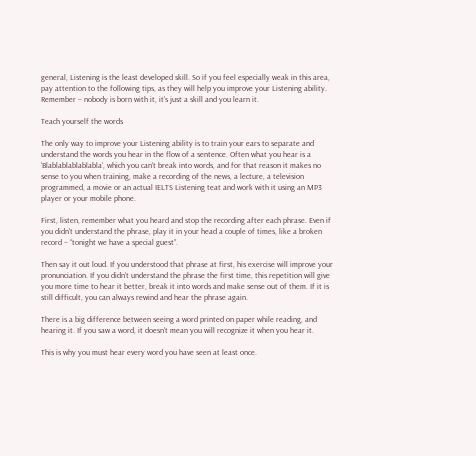general, Listening is the least developed skill. So if you feel especially weak in this area, pay attention to the following tips, as they will help you improve your Listening ability. Remember – nobody is born with it, it’s just a skill and you learn it.

Teach yourself the words

The only way to improve your Listening ability is to train your ears to separate and understand the words you hear in the flow of a sentence. Often what you hear is a ‘Blablablablablabla’, which you can’t break into words, and for that reason it makes no sense to you when training, make a recording of the news, a lecture, a television programmed, a movie or an actual IELTS Listening teat and work with it using an MP3 player or your mobile phone.

First, listen, remember what you heard and stop the recording after each phrase. Even if you didn’t understand the phrase, play it in your head a couple of times, like a broken record – “tonight we have a special guest”.

Then say it out loud. If you understood that phrase at first, his exercise will improve your pronunciation. If you didn’t understand the phrase the first time, this repetition will give you more time to hear it better, break it into words and make sense out of them. If it is still difficult, you can always rewind and hear the phrase again.

There is a big difference between seeing a word printed on paper while reading, and hearing it. If you saw a word, it doesn’t mean you will recognize it when you hear it.

This is why you must hear every word you have seen at least once.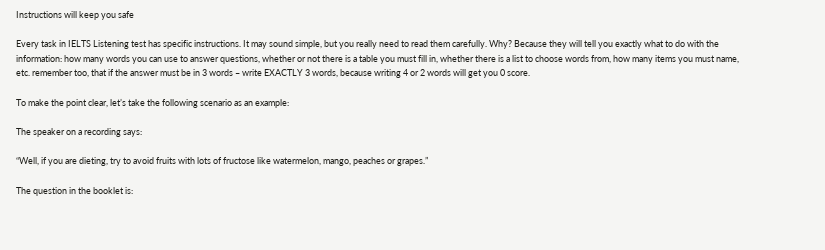Instructions will keep you safe

Every task in IELTS Listening test has specific instructions. It may sound simple, but you really need to read them carefully. Why? Because they will tell you exactly what to do with the information: how many words you can use to answer questions, whether or not there is a table you must fill in, whether there is a list to choose words from, how many items you must name, etc. remember too, that if the answer must be in 3 words – write EXACTLY 3 words, because writing 4 or 2 words will get you 0 score.

To make the point clear, let’s take the following scenario as an example:

The speaker on a recording says:

“Well, if you are dieting, try to avoid fruits with lots of fructose like watermelon, mango, peaches or grapes.”

The question in the booklet is: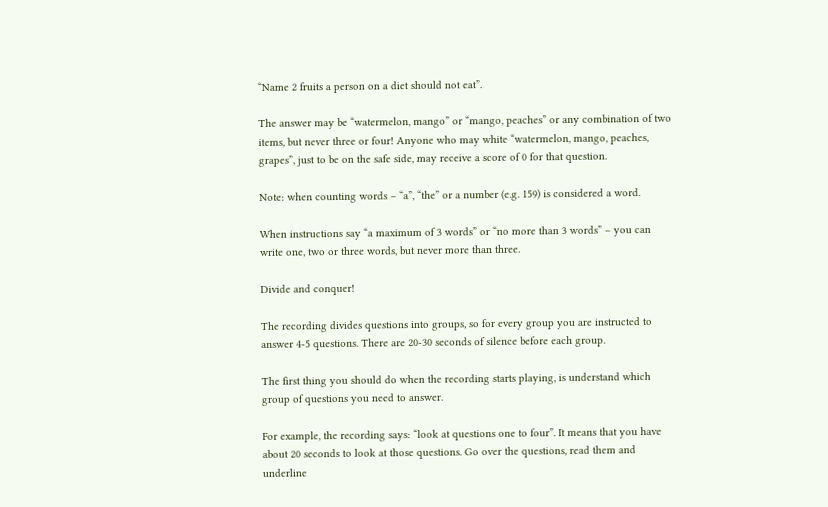“Name 2 fruits a person on a diet should not eat”.

The answer may be “watermelon, mango” or “mango, peaches” or any combination of two items, but never three or four! Anyone who may white “watermelon, mango, peaches, grapes”, just to be on the safe side, may receive a score of 0 for that question.

Note: when counting words – “a”, “the” or a number (e.g. 159) is considered a word.

When instructions say “a maximum of 3 words” or “no more than 3 words” – you can write one, two or three words, but never more than three.

Divide and conquer!

The recording divides questions into groups, so for every group you are instructed to answer 4-5 questions. There are 20-30 seconds of silence before each group.

The first thing you should do when the recording starts playing, is understand which group of questions you need to answer.

For example, the recording says: “look at questions one to four”. It means that you have about 20 seconds to look at those questions. Go over the questions, read them and underline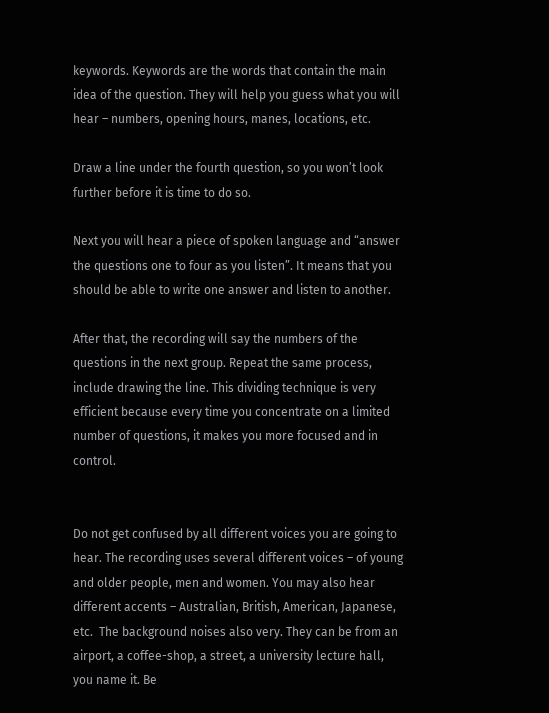keywords. Keywords are the words that contain the main idea of the question. They will help you guess what you will hear – numbers, opening hours, manes, locations, etc.

Draw a line under the fourth question, so you won’t look further before it is time to do so.

Next you will hear a piece of spoken language and “answer the questions one to four as you listen”. It means that you should be able to write one answer and listen to another.

After that, the recording will say the numbers of the questions in the next group. Repeat the same process, include drawing the line. This dividing technique is very efficient because every time you concentrate on a limited number of questions, it makes you more focused and in control.


Do not get confused by all different voices you are going to hear. The recording uses several different voices – of young and older people, men and women. You may also hear different accents – Australian, British, American, Japanese, etc.  The background noises also very. They can be from an airport, a coffee-shop, a street, a university lecture hall, you name it. Be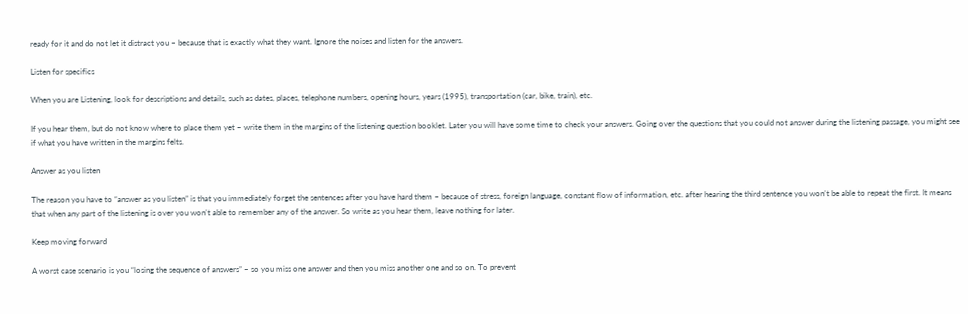ready for it and do not let it distract you – because that is exactly what they want. Ignore the noises and listen for the answers.

Listen for specifics

When you are Listening, look for descriptions and details, such as dates, places, telephone numbers, opening hours, years (1995), transportation (car, bike, train), etc.

If you hear them, but do not know where to place them yet – write them in the margins of the listening question booklet. Later you will have some time to check your answers. Going over the questions that you could not answer during the listening passage, you might see if what you have written in the margins felts.

Answer as you listen

The reason you have to “answer as you listen” is that you immediately forget the sentences after you have hard them – because of stress, foreign language, constant flow of information, etc. after hearing the third sentence you won’t be able to repeat the first. It means that when any part of the listening is over you won’t able to remember any of the answer. So write as you hear them, leave nothing for later.

Keep moving forward

A worst case scenario is you “losing the sequence of answers” – so you miss one answer and then you miss another one and so on. To prevent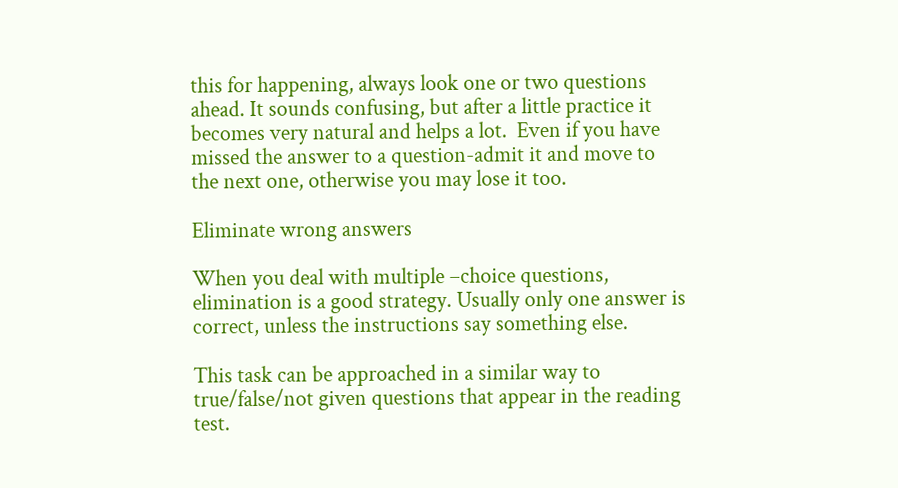this for happening, always look one or two questions ahead. It sounds confusing, but after a little practice it becomes very natural and helps a lot.  Even if you have missed the answer to a question-admit it and move to the next one, otherwise you may lose it too.

Eliminate wrong answers

When you deal with multiple –choice questions, elimination is a good strategy. Usually only one answer is correct, unless the instructions say something else.

This task can be approached in a similar way to true/false/not given questions that appear in the reading test.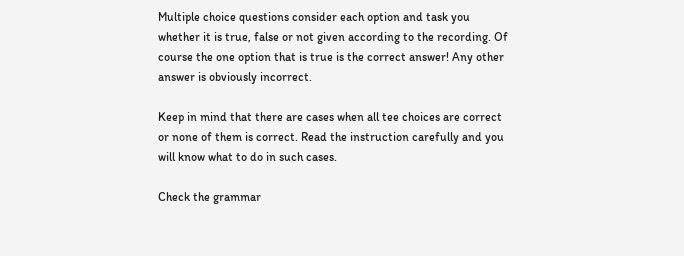Multiple choice questions consider each option and task you whether it is true, false or not given according to the recording. Of course the one option that is true is the correct answer! Any other answer is obviously incorrect.

Keep in mind that there are cases when all tee choices are correct or none of them is correct. Read the instruction carefully and you will know what to do in such cases.

Check the grammar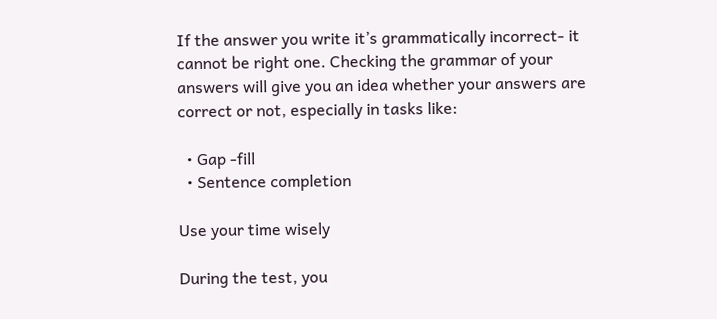If the answer you write it’s grammatically incorrect- it cannot be right one. Checking the grammar of your answers will give you an idea whether your answers are correct or not, especially in tasks like:

  • Gap -fill
  • Sentence completion

Use your time wisely

During the test, you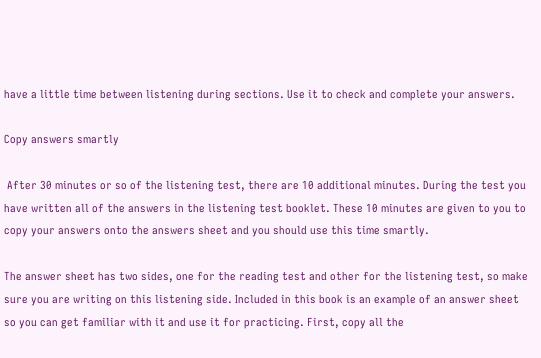have a little time between listening during sections. Use it to check and complete your answers.

Copy answers smartly

 After 30 minutes or so of the listening test, there are 10 additional minutes. During the test you have written all of the answers in the listening test booklet. These 10 minutes are given to you to copy your answers onto the answers sheet and you should use this time smartly.

The answer sheet has two sides, one for the reading test and other for the listening test, so make sure you are writing on this listening side. Included in this book is an example of an answer sheet so you can get familiar with it and use it for practicing. First, copy all the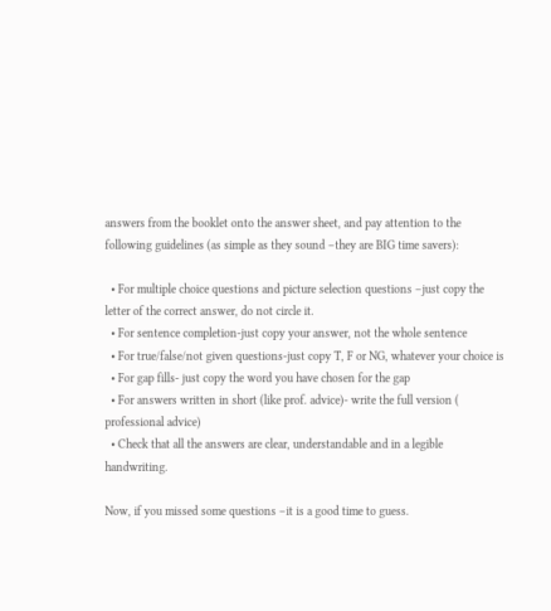answers from the booklet onto the answer sheet, and pay attention to the following guidelines (as simple as they sound –they are BIG time savers):

  • For multiple choice questions and picture selection questions –just copy the letter of the correct answer, do not circle it.
  • For sentence completion-just copy your answer, not the whole sentence
  • For true/false/not given questions-just copy T, F or NG, whatever your choice is
  • For gap fills- just copy the word you have chosen for the gap
  • For answers written in short (like prof. advice)- write the full version ( professional advice)
  • Check that all the answers are clear, understandable and in a legible handwriting.

Now, if you missed some questions –it is a good time to guess.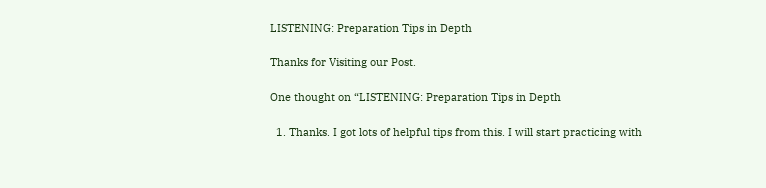LISTENING: Preparation Tips in Depth

Thanks for Visiting our Post.

One thought on “LISTENING: Preparation Tips in Depth

  1. Thanks. I got lots of helpful tips from this. I will start practicing with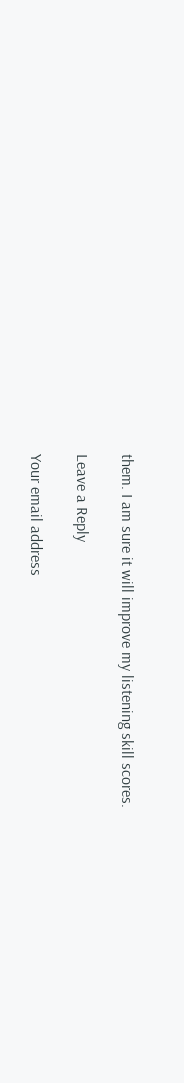them. I am sure it will improve my listening skill scores.

Leave a Reply

Your email address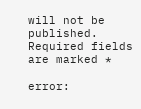will not be published. Required fields are marked *

error: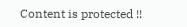Content is protected !!